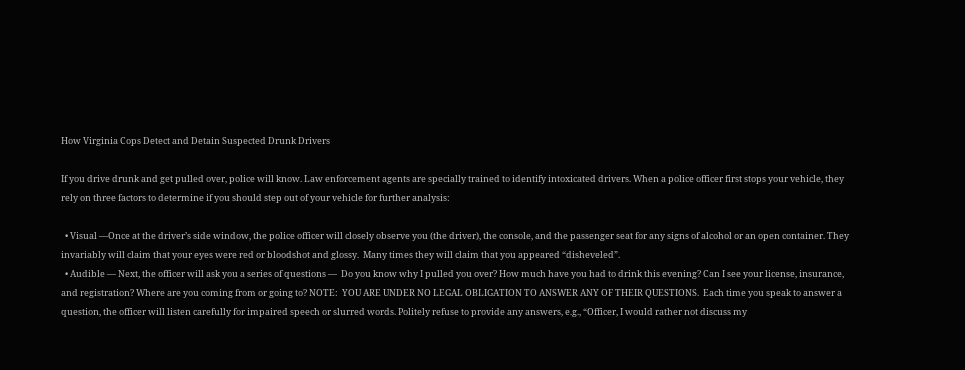How Virginia Cops Detect and Detain Suspected Drunk Drivers

If you drive drunk and get pulled over, police will know. Law enforcement agents are specially trained to identify intoxicated drivers. When a police officer first stops your vehicle, they rely on three factors to determine if you should step out of your vehicle for further analysis:

  • Visual —Once at the driver’s side window, the police officer will closely observe you (the driver), the console, and the passenger seat for any signs of alcohol or an open container. They invariably will claim that your eyes were red or bloodshot and glossy.  Many times they will claim that you appeared “disheveled”.
  • Audible — Next, the officer will ask you a series of questions —  Do you know why I pulled you over? How much have you had to drink this evening? Can I see your license, insurance, and registration? Where are you coming from or going to? NOTE:  YOU ARE UNDER NO LEGAL OBLIGATION TO ANSWER ANY OF THEIR QUESTIONS.  Each time you speak to answer a question, the officer will listen carefully for impaired speech or slurred words. Politely refuse to provide any answers, e.g., “Officer, I would rather not discuss my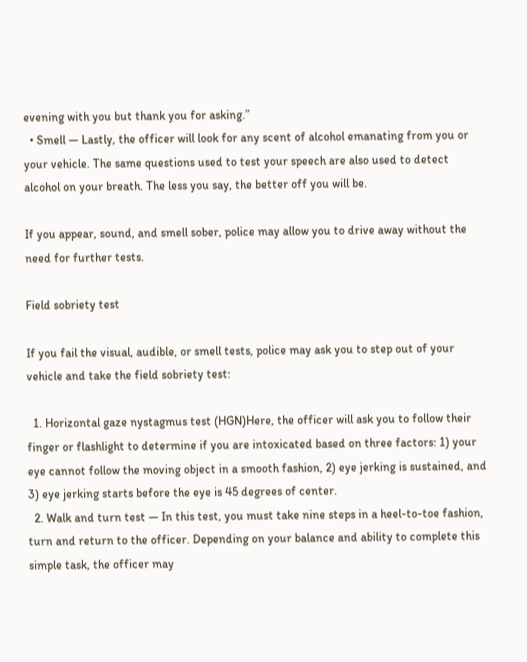evening with you but thank you for asking.”
  • Smell — Lastly, the officer will look for any scent of alcohol emanating from you or your vehicle. The same questions used to test your speech are also used to detect alcohol on your breath. The less you say, the better off you will be.

If you appear, sound, and smell sober, police may allow you to drive away without the need for further tests.

Field sobriety test

If you fail the visual, audible, or smell tests, police may ask you to step out of your vehicle and take the field sobriety test:

  1. Horizontal gaze nystagmus test (HGN)Here, the officer will ask you to follow their finger or flashlight to determine if you are intoxicated based on three factors: 1) your eye cannot follow the moving object in a smooth fashion, 2) eye jerking is sustained, and 3) eye jerking starts before the eye is 45 degrees of center.
  2. Walk and turn test — In this test, you must take nine steps in a heel-to-toe fashion, turn and return to the officer. Depending on your balance and ability to complete this simple task, the officer may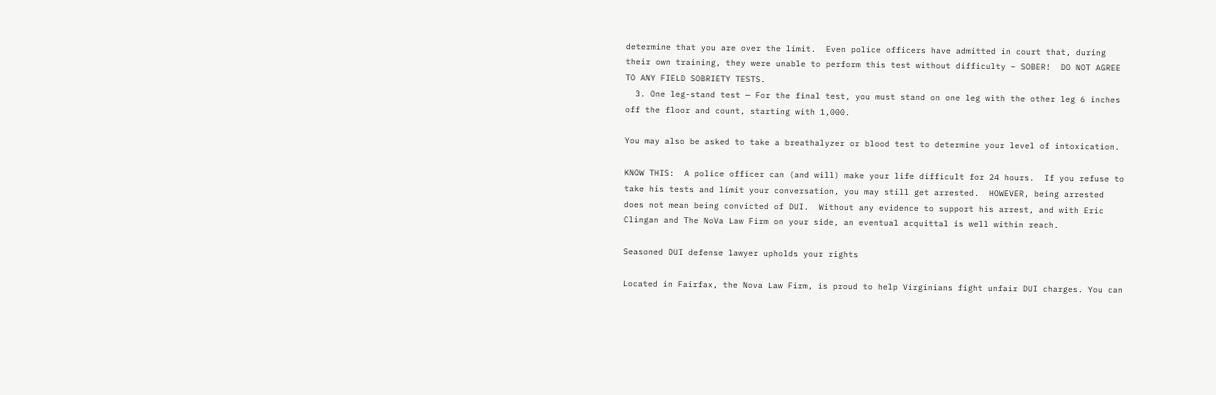determine that you are over the limit.  Even police officers have admitted in court that, during their own training, they were unable to perform this test without difficulty – SOBER!  DO NOT AGREE TO ANY FIELD SOBRIETY TESTS.
  3. One leg-stand test — For the final test, you must stand on one leg with the other leg 6 inches off the floor and count, starting with 1,000.

You may also be asked to take a breathalyzer or blood test to determine your level of intoxication.

KNOW THIS:  A police officer can (and will) make your life difficult for 24 hours.  If you refuse to take his tests and limit your conversation, you may still get arrested.  HOWEVER, being arrested does not mean being convicted of DUI.  Without any evidence to support his arrest, and with Eric Clingan and The NoVa Law Firm on your side, an eventual acquittal is well within reach.

Seasoned DUI defense lawyer upholds your rights

Located in Fairfax, the Nova Law Firm, is proud to help Virginians fight unfair DUI charges. You can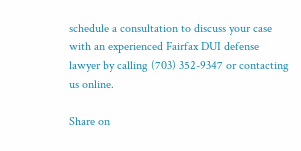schedule a consultation to discuss your case with an experienced Fairfax DUI defense lawyer by calling (703) 352-9347 or contacting us online.

Share on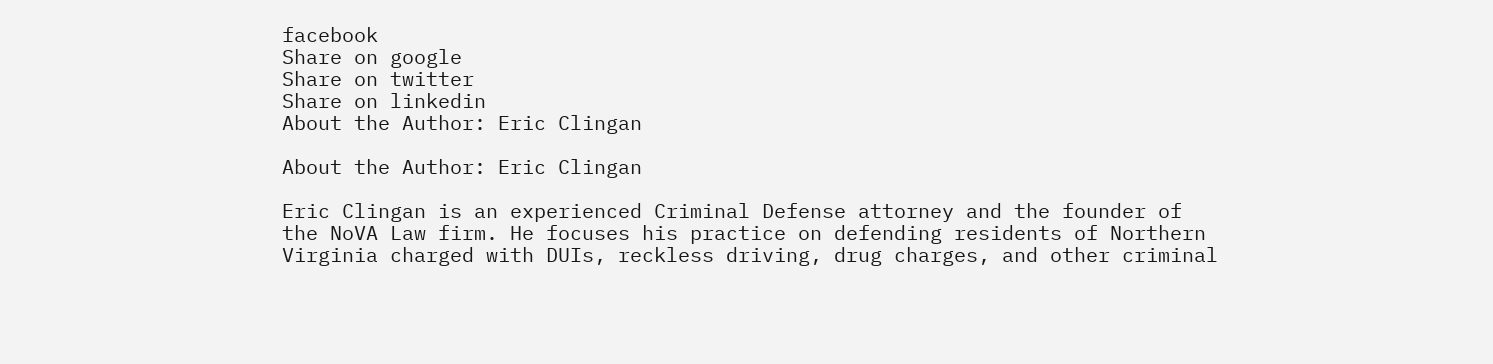facebook
Share on google
Share on twitter
Share on linkedin
About the Author: Eric Clingan

About the Author: Eric Clingan

Eric Clingan is an experienced Criminal Defense attorney and the founder of the NoVA Law firm. He focuses his practice on defending residents of Northern Virginia charged with DUIs, reckless driving, drug charges, and other criminal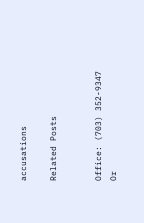accusations

Related Posts


Office: (703) 352-9347
Or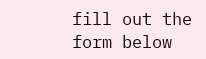fill out the form below